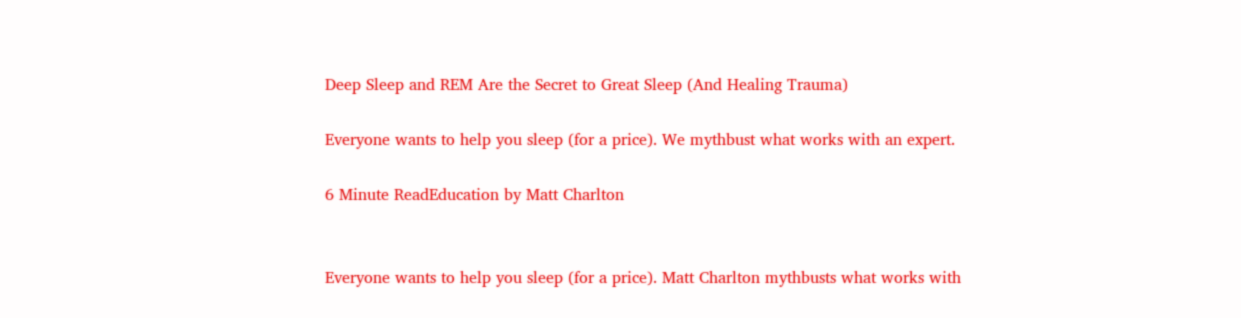Deep Sleep and REM Are the Secret to Great Sleep (And Healing Trauma)

Everyone wants to help you sleep (for a price). We mythbust what works with an expert.

6 Minute ReadEducation by Matt Charlton


Everyone wants to help you sleep (for a price). Matt Charlton mythbusts what works with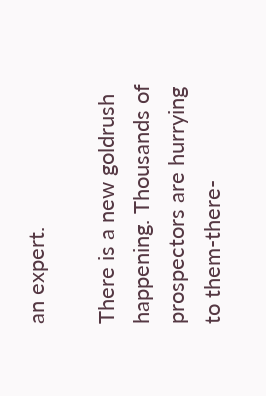an expert.

There is a new goldrush happening. Thousands of prospectors are hurrying to them-there-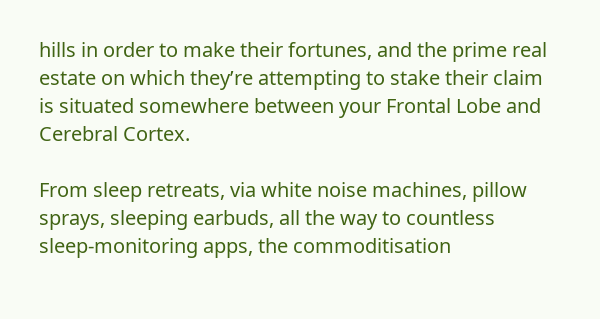hills in order to make their fortunes, and the prime real estate on which they’re attempting to stake their claim is situated somewhere between your Frontal Lobe and Cerebral Cortex.

From sleep retreats, via white noise machines, pillow sprays, sleeping earbuds, all the way to countless sleep-monitoring apps, the commoditisation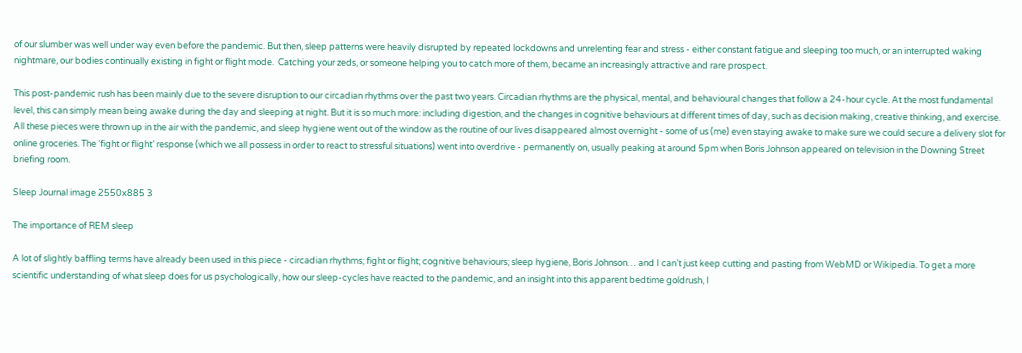of our slumber was well under way even before the pandemic. But then, sleep patterns were heavily disrupted by repeated lockdowns and unrelenting fear and stress - either constant fatigue and sleeping too much, or an interrupted waking nightmare, our bodies continually existing in fight or flight mode.  Catching your zeds, or someone helping you to catch more of them, became an increasingly attractive and rare prospect.

This post-pandemic rush has been mainly due to the severe disruption to our circadian rhythms over the past two years. Circadian rhythms are the physical, mental, and behavioural changes that follow a 24-hour cycle. At the most fundamental level, this can simply mean being awake during the day and sleeping at night. But it is so much more: including digestion, and the changes in cognitive behaviours at different times of day, such as decision making, creative thinking, and exercise. All these pieces were thrown up in the air with the pandemic, and sleep hygiene went out of the window as the routine of our lives disappeared almost overnight - some of us (me) even staying awake to make sure we could secure a delivery slot for online groceries. The ‘fight or flight’ response (which we all possess in order to react to stressful situations) went into overdrive - permanently on, usually peaking at around 5pm when Boris Johnson appeared on television in the Downing Street briefing room.

Sleep Journal image 2550x885 3

The importance of REM sleep

A lot of slightly baffling terms have already been used in this piece - circadian rhythms; fight or flight; cognitive behaviours; sleep hygiene, Boris Johnson… and I can’t just keep cutting and pasting from WebMD or Wikipedia. To get a more scientific understanding of what sleep does for us psychologically, how our sleep-cycles have reacted to the pandemic, and an insight into this apparent bedtime goldrush, I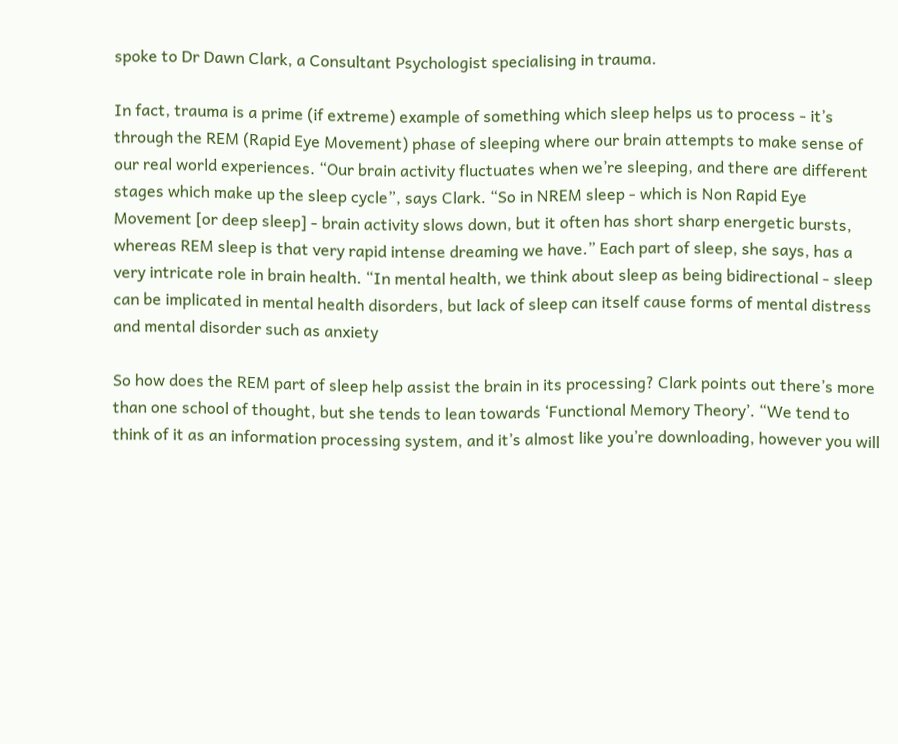spoke to Dr Dawn Clark, a Consultant Psychologist specialising in trauma.

In fact, trauma is a prime (if extreme) example of something which sleep helps us to process - it’s through the REM (Rapid Eye Movement) phase of sleeping where our brain attempts to make sense of our real world experiences. “Our brain activity fluctuates when we’re sleeping, and there are different stages which make up the sleep cycle”, says Clark. “So in NREM sleep - which is Non Rapid Eye Movement [or deep sleep] - brain activity slows down, but it often has short sharp energetic bursts, whereas REM sleep is that very rapid intense dreaming we have.” Each part of sleep, she says, has a very intricate role in brain health. “In mental health, we think about sleep as being bidirectional - sleep can be implicated in mental health disorders, but lack of sleep can itself cause forms of mental distress and mental disorder such as anxiety

So how does the REM part of sleep help assist the brain in its processing? Clark points out there’s more than one school of thought, but she tends to lean towards ‘Functional Memory Theory’. “We tend to think of it as an information processing system, and it’s almost like you’re downloading, however you will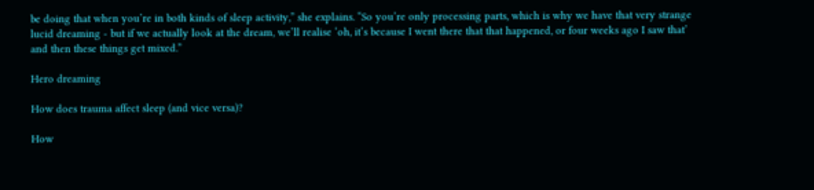be doing that when you’re in both kinds of sleep activity,” she explains. “So you’re only processing parts, which is why we have that very strange lucid dreaming - but if we actually look at the dream, we’ll realise ‘oh, it’s because I went there that that happened, or four weeks ago I saw that’ and then these things get mixed.”

Hero dreaming

How does trauma affect sleep (and vice versa)?

How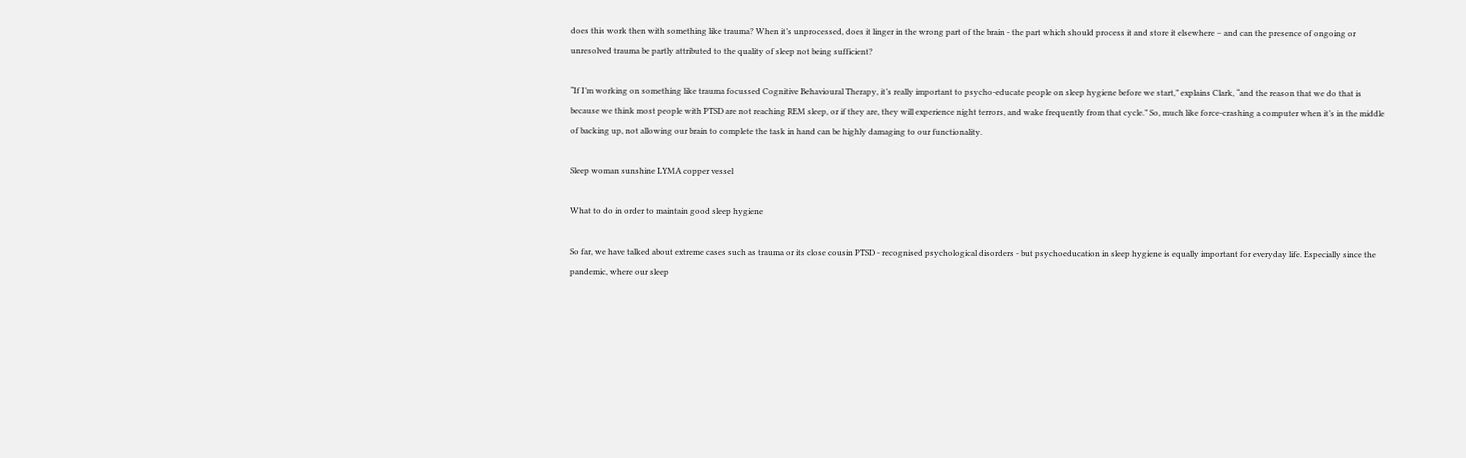does this work then with something like trauma? When it’s unprocessed, does it linger in the wrong part of the brain - the part which should process it and store it elsewhere – and can the presence of ongoing or unresolved trauma be partly attributed to the quality of sleep not being sufficient?

“If I’m working on something like trauma focussed Cognitive Behavioural Therapy, it’s really important to psycho-educate people on sleep hygiene before we start,” explains Clark, “and the reason that we do that is because we think most people with PTSD are not reaching REM sleep, or if they are, they will experience night terrors, and wake frequently from that cycle.” So, much like force-crashing a computer when it’s in the middle of backing up, not allowing our brain to complete the task in hand can be highly damaging to our functionality.

Sleep woman sunshine LYMA copper vessel

What to do in order to maintain good sleep hygiene

So far, we have talked about extreme cases such as trauma or its close cousin PTSD - recognised psychological disorders - but psychoeducation in sleep hygiene is equally important for everyday life. Especially since the pandemic, where our sleep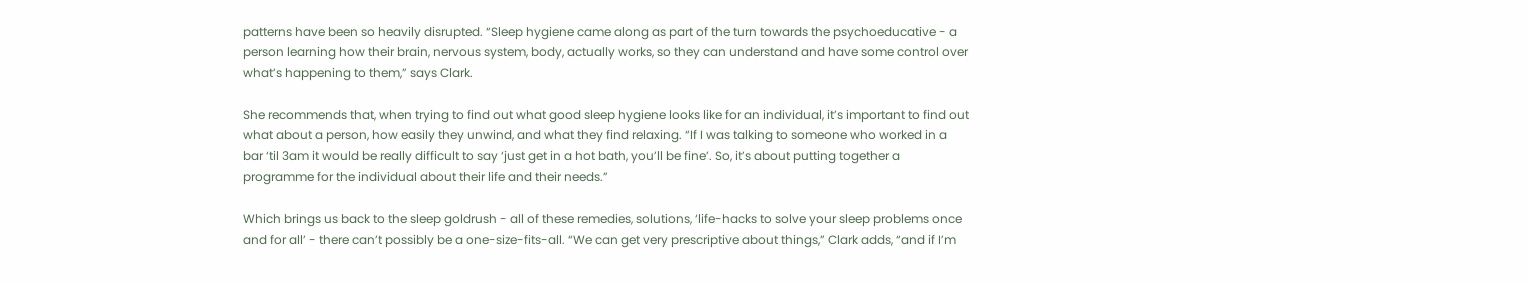patterns have been so heavily disrupted. “Sleep hygiene came along as part of the turn towards the psychoeducative - a person learning how their brain, nervous system, body, actually works, so they can understand and have some control over what’s happening to them,” says Clark.

She recommends that, when trying to find out what good sleep hygiene looks like for an individual, it’s important to find out what about a person, how easily they unwind, and what they find relaxing. “If I was talking to someone who worked in a bar ‘til 3am it would be really difficult to say ‘just get in a hot bath, you’ll be fine’. So, it’s about putting together a programme for the individual about their life and their needs.”

Which brings us back to the sleep goldrush - all of these remedies, solutions, ‘life-hacks to solve your sleep problems once and for all’ - there can’t possibly be a one-size-fits-all. “We can get very prescriptive about things,” Clark adds, “and if I’m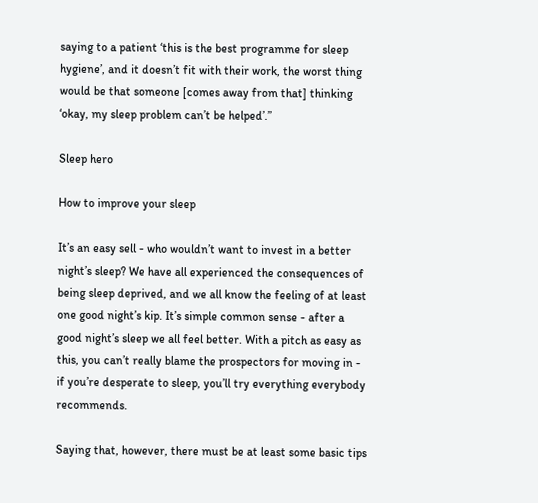saying to a patient ‘this is the best programme for sleep hygiene’, and it doesn’t fit with their work, the worst thing would be that someone [comes away from that] thinking ‘okay, my sleep problem can’t be helped’.”

Sleep hero

How to improve your sleep

It’s an easy sell - who wouldn’t want to invest in a better night’s sleep? We have all experienced the consequences of being sleep deprived, and we all know the feeling of at least one good night’s kip. It’s simple common sense - after a good night’s sleep we all feel better. With a pitch as easy as this, you can’t really blame the prospectors for moving in - if you’re desperate to sleep, you’ll try everything everybody recommends.

Saying that, however, there must be at least some basic tips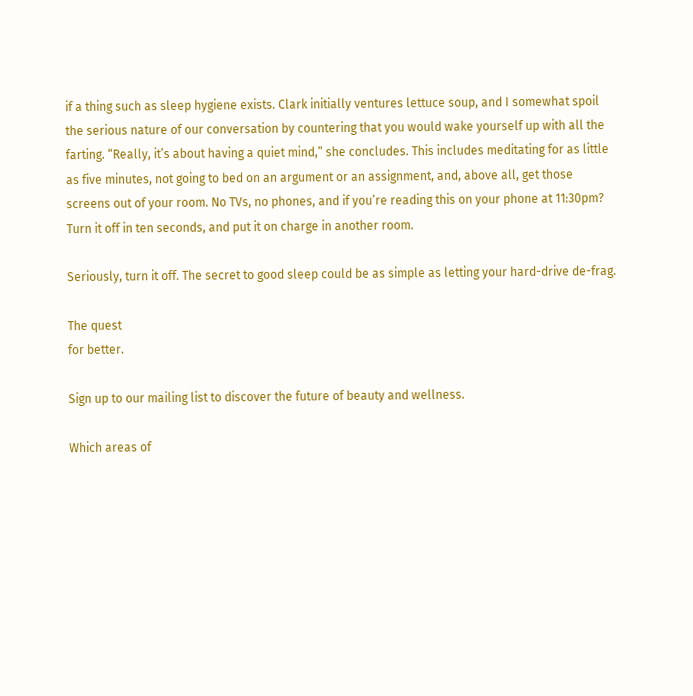if a thing such as sleep hygiene exists. Clark initially ventures lettuce soup, and I somewhat spoil the serious nature of our conversation by countering that you would wake yourself up with all the farting. “Really, it’s about having a quiet mind,” she concludes. This includes meditating for as little as five minutes, not going to bed on an argument or an assignment, and, above all, get those screens out of your room. No TVs, no phones, and if you’re reading this on your phone at 11:30pm? Turn it off in ten seconds, and put it on charge in another room.

Seriously, turn it off. The secret to good sleep could be as simple as letting your hard-drive de-frag.

The quest
for better.

Sign up to our mailing list to discover the future of beauty and wellness.

Which areas of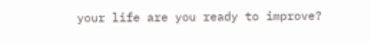your life are you ready to improve?